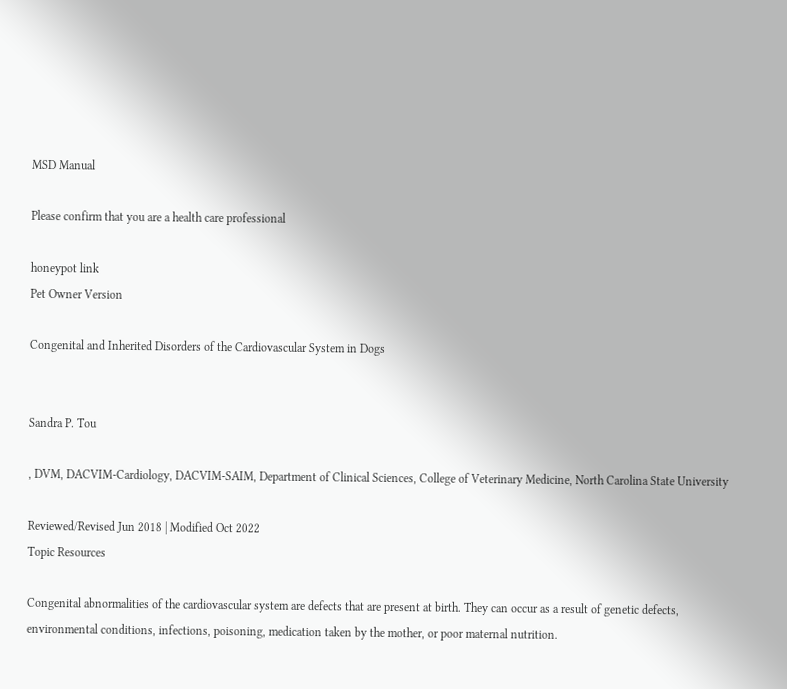MSD Manual

Please confirm that you are a health care professional

honeypot link
Pet Owner Version

Congenital and Inherited Disorders of the Cardiovascular System in Dogs


Sandra P. Tou

, DVM, DACVIM-Cardiology, DACVIM-SAIM, Department of Clinical Sciences, College of Veterinary Medicine, North Carolina State University

Reviewed/Revised Jun 2018 | Modified Oct 2022
Topic Resources

Congenital abnormalities of the cardiovascular system are defects that are present at birth. They can occur as a result of genetic defects, environmental conditions, infections, poisoning, medication taken by the mother, or poor maternal nutrition.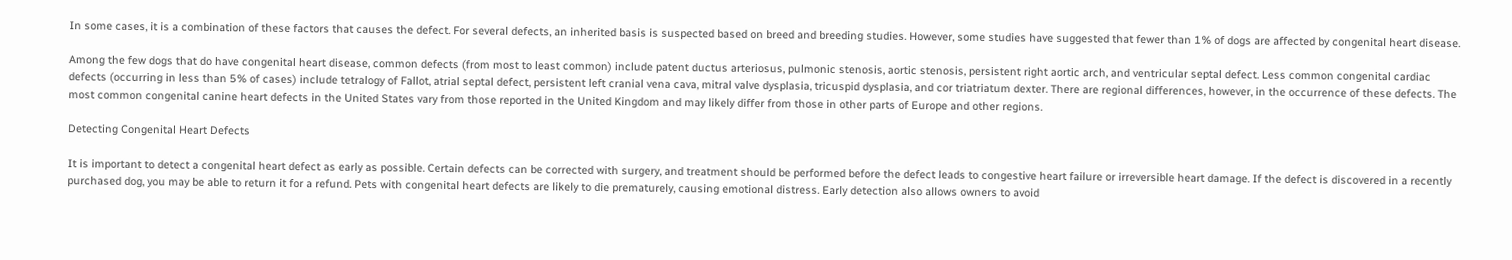In some cases, it is a combination of these factors that causes the defect. For several defects, an inherited basis is suspected based on breed and breeding studies. However, some studies have suggested that fewer than 1% of dogs are affected by congenital heart disease.

Among the few dogs that do have congenital heart disease, common defects (from most to least common) include patent ductus arteriosus, pulmonic stenosis, aortic stenosis, persistent right aortic arch, and ventricular septal defect. Less common congenital cardiac defects (occurring in less than 5% of cases) include tetralogy of Fallot, atrial septal defect, persistent left cranial vena cava, mitral valve dysplasia, tricuspid dysplasia, and cor triatriatum dexter. There are regional differences, however, in the occurrence of these defects. The most common congenital canine heart defects in the United States vary from those reported in the United Kingdom and may likely differ from those in other parts of Europe and other regions.

Detecting Congenital Heart Defects

It is important to detect a congenital heart defect as early as possible. Certain defects can be corrected with surgery, and treatment should be performed before the defect leads to congestive heart failure or irreversible heart damage. If the defect is discovered in a recently purchased dog, you may be able to return it for a refund. Pets with congenital heart defects are likely to die prematurely, causing emotional distress. Early detection also allows owners to avoid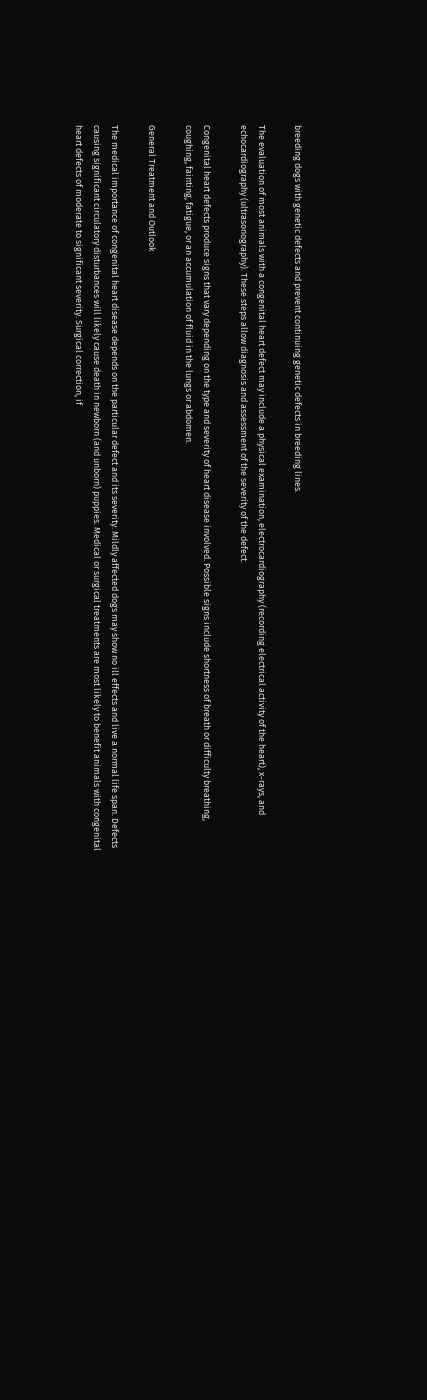breeding dogs with genetic defects and prevent continuing genetic defects in breeding lines.

The evaluation of most animals with a congenital heart defect may include a physical examination, electrocardiography (recording electrical activity of the heart), x-rays, and echocardiography (ultrasonography). These steps allow diagnosis and assessment of the severity of the defect.

Congenital heart defects produce signs that vary depending on the type and severity of heart disease involved. Possible signs include shortness of breath or difficulty breathing, coughing, fainting, fatigue, or an accumulation of fluid in the lungs or abdomen.

General Treatment and Outlook

The medical importance of congenital heart disease depends on the particular defect and its severity. Mildly affected dogs may show no ill effects and live a normal life span. Defects causing significant circulatory disturbances will likely cause death in newborn (and unborn) puppies. Medical or surgical treatments are most likely to benefit animals with congenital heart defects of moderate to significant severity. Surgical correction, if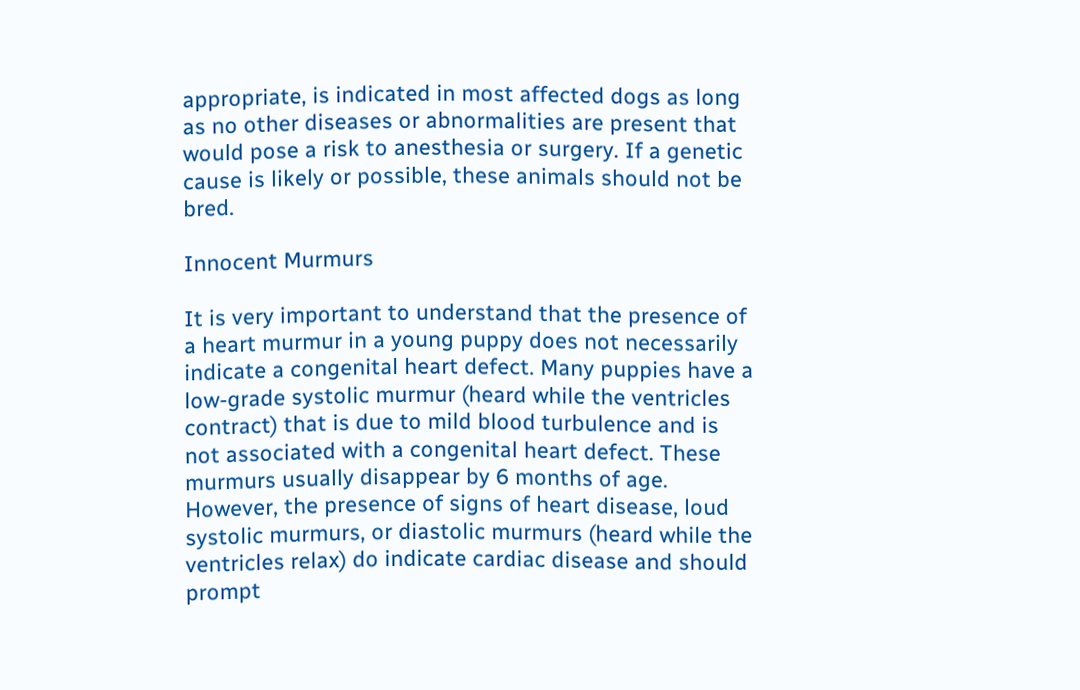appropriate, is indicated in most affected dogs as long as no other diseases or abnormalities are present that would pose a risk to anesthesia or surgery. If a genetic cause is likely or possible, these animals should not be bred.

Innocent Murmurs

It is very important to understand that the presence of a heart murmur in a young puppy does not necessarily indicate a congenital heart defect. Many puppies have a low-grade systolic murmur (heard while the ventricles contract) that is due to mild blood turbulence and is not associated with a congenital heart defect. These murmurs usually disappear by 6 months of age. However, the presence of signs of heart disease, loud systolic murmurs, or diastolic murmurs (heard while the ventricles relax) do indicate cardiac disease and should prompt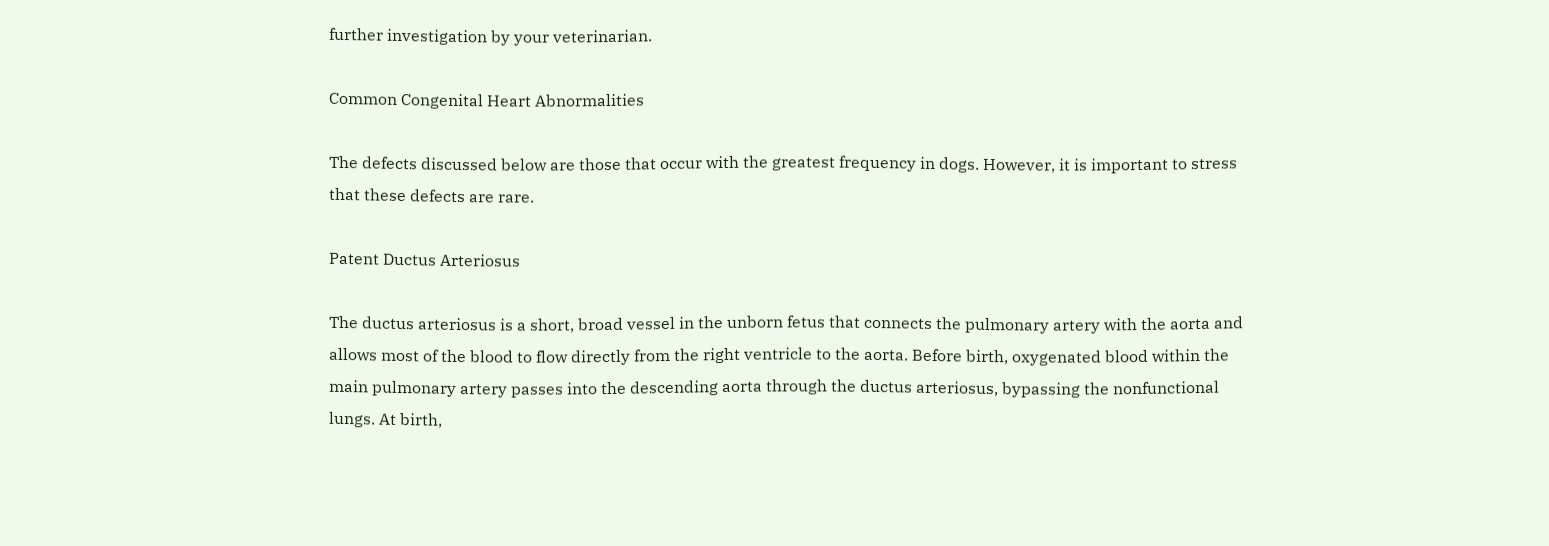further investigation by your veterinarian.

Common Congenital Heart Abnormalities

The defects discussed below are those that occur with the greatest frequency in dogs. However, it is important to stress that these defects are rare.

Patent Ductus Arteriosus

The ductus arteriosus is a short, broad vessel in the unborn fetus that connects the pulmonary artery with the aorta and allows most of the blood to flow directly from the right ventricle to the aorta. Before birth, oxygenated blood within the main pulmonary artery passes into the descending aorta through the ductus arteriosus, bypassing the nonfunctional lungs. At birth,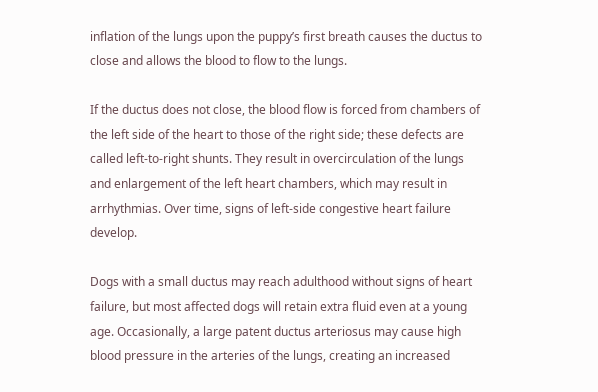inflation of the lungs upon the puppy’s first breath causes the ductus to close and allows the blood to flow to the lungs.

If the ductus does not close, the blood flow is forced from chambers of the left side of the heart to those of the right side; these defects are called left-to-right shunts. They result in overcirculation of the lungs and enlargement of the left heart chambers, which may result in arrhythmias. Over time, signs of left-side congestive heart failure develop.

Dogs with a small ductus may reach adulthood without signs of heart failure, but most affected dogs will retain extra fluid even at a young age. Occasionally, a large patent ductus arteriosus may cause high blood pressure in the arteries of the lungs, creating an increased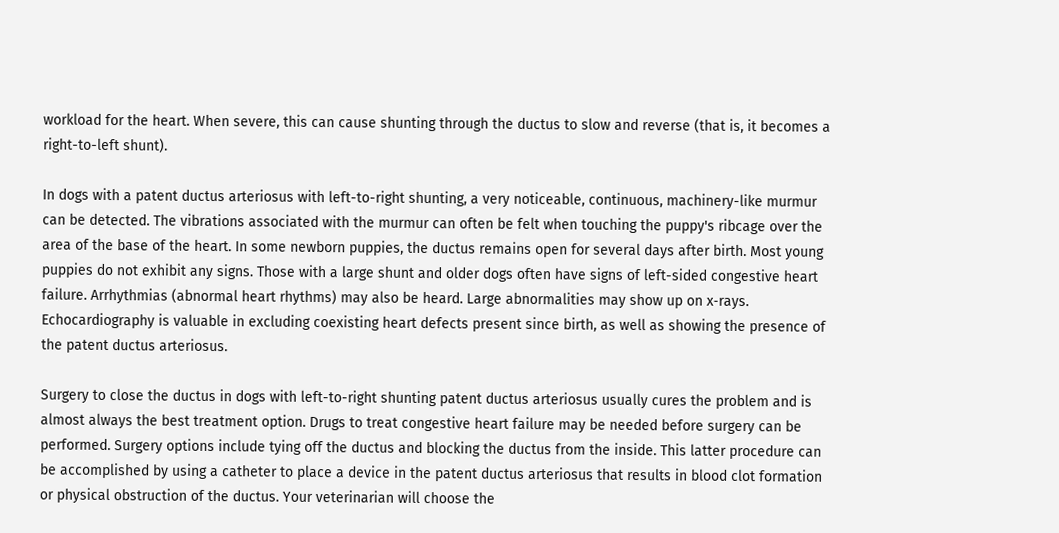workload for the heart. When severe, this can cause shunting through the ductus to slow and reverse (that is, it becomes a right-to-left shunt).

In dogs with a patent ductus arteriosus with left-to-right shunting, a very noticeable, continuous, machinery-like murmur can be detected. The vibrations associated with the murmur can often be felt when touching the puppy's ribcage over the area of the base of the heart. In some newborn puppies, the ductus remains open for several days after birth. Most young puppies do not exhibit any signs. Those with a large shunt and older dogs often have signs of left-sided congestive heart failure. Arrhythmias (abnormal heart rhythms) may also be heard. Large abnormalities may show up on x‑rays. Echocardiography is valuable in excluding coexisting heart defects present since birth, as well as showing the presence of the patent ductus arteriosus.

Surgery to close the ductus in dogs with left-to-right shunting patent ductus arteriosus usually cures the problem and is almost always the best treatment option. Drugs to treat congestive heart failure may be needed before surgery can be performed. Surgery options include tying off the ductus and blocking the ductus from the inside. This latter procedure can be accomplished by using a catheter to place a device in the patent ductus arteriosus that results in blood clot formation or physical obstruction of the ductus. Your veterinarian will choose the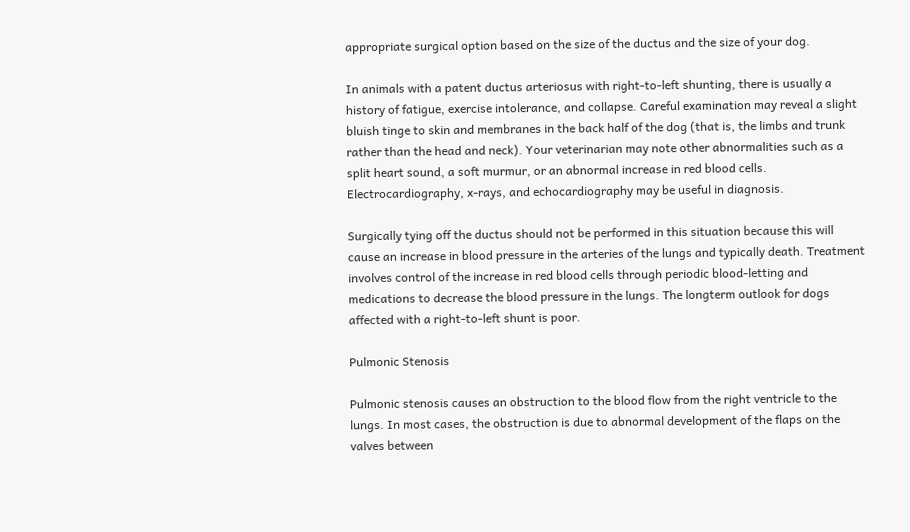appropriate surgical option based on the size of the ductus and the size of your dog.

In animals with a patent ductus arteriosus with right-to-left shunting, there is usually a history of fatigue, exercise intolerance, and collapse. Careful examination may reveal a slight bluish tinge to skin and membranes in the back half of the dog (that is, the limbs and trunk rather than the head and neck). Your veterinarian may note other abnormalities such as a split heart sound, a soft murmur, or an abnormal increase in red blood cells. Electrocardiography, x-rays, and echocardiography may be useful in diagnosis.

Surgically tying off the ductus should not be performed in this situation because this will cause an increase in blood pressure in the arteries of the lungs and typically death. Treatment involves control of the increase in red blood cells through periodic blood-letting and medications to decrease the blood pressure in the lungs. The longterm outlook for dogs affected with a right-to-left shunt is poor.

Pulmonic Stenosis

Pulmonic stenosis causes an obstruction to the blood flow from the right ventricle to the lungs. In most cases, the obstruction is due to abnormal development of the flaps on the valves between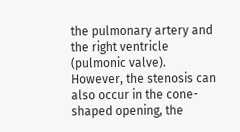the pulmonary artery and the right ventricle (pulmonic valve). However, the stenosis can also occur in the cone-shaped opening, the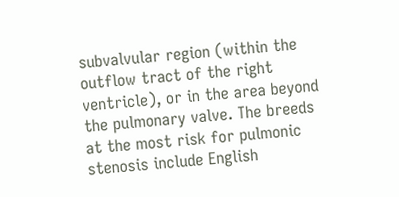subvalvular region (within the outflow tract of the right ventricle), or in the area beyond the pulmonary valve. The breeds at the most risk for pulmonic stenosis include English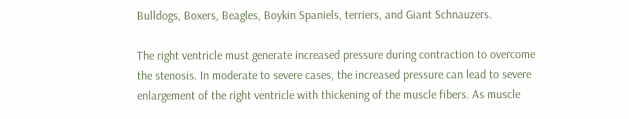Bulldogs, Boxers, Beagles, Boykin Spaniels, terriers, and Giant Schnauzers.

The right ventricle must generate increased pressure during contraction to overcome the stenosis. In moderate to severe cases, the increased pressure can lead to severe enlargement of the right ventricle with thickening of the muscle fibers. As muscle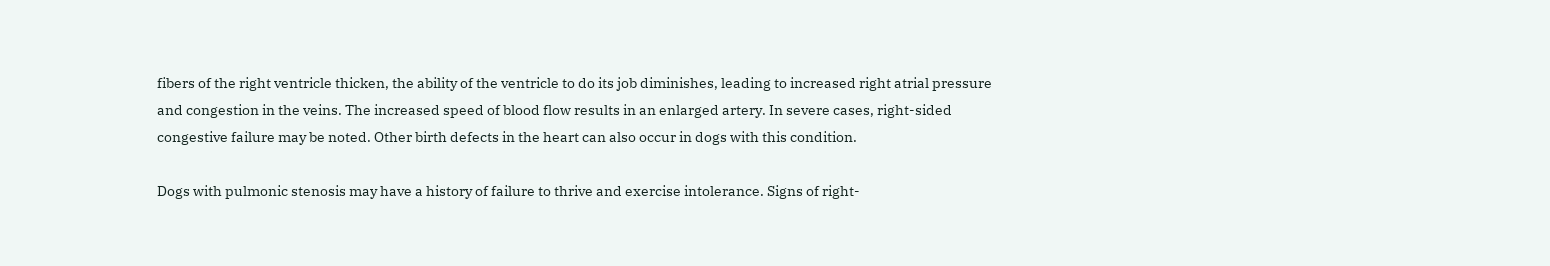fibers of the right ventricle thicken, the ability of the ventricle to do its job diminishes, leading to increased right atrial pressure and congestion in the veins. The increased speed of blood flow results in an enlarged artery. In severe cases, right-sided congestive failure may be noted. Other birth defects in the heart can also occur in dogs with this condition.

Dogs with pulmonic stenosis may have a history of failure to thrive and exercise intolerance. Signs of right-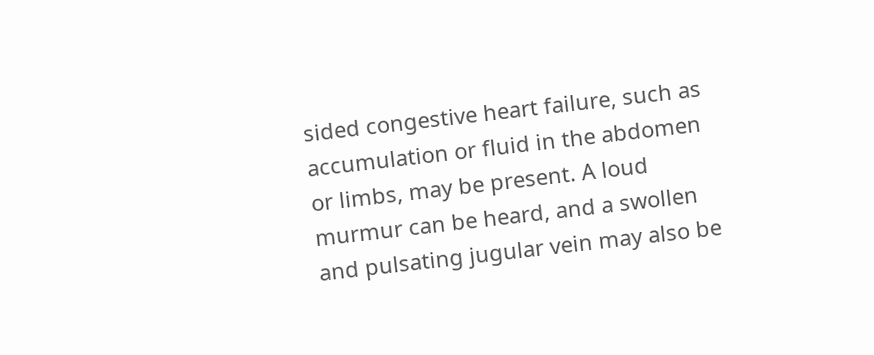sided congestive heart failure, such as accumulation or fluid in the abdomen or limbs, may be present. A loud murmur can be heard, and a swollen and pulsating jugular vein may also be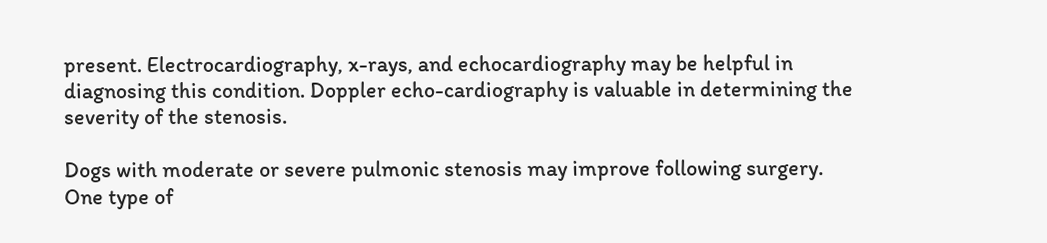present. Electrocardiography, x-rays, and echocardiography may be helpful in diagnosing this condition. Doppler echo-cardiography is valuable in determining the severity of the stenosis.

Dogs with moderate or severe pulmonic stenosis may improve following surgery. One type of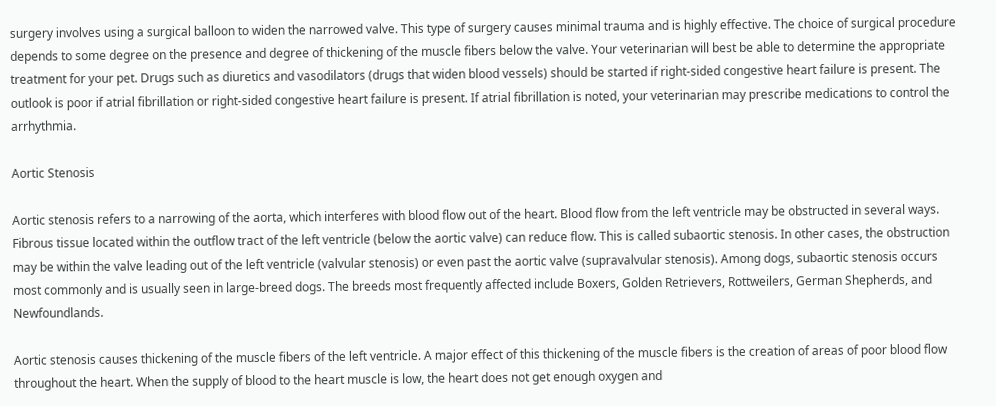surgery involves using a surgical balloon to widen the narrowed valve. This type of surgery causes minimal trauma and is highly effective. The choice of surgical procedure depends to some degree on the presence and degree of thickening of the muscle fibers below the valve. Your veterinarian will best be able to determine the appropriate treatment for your pet. Drugs such as diuretics and vasodilators (drugs that widen blood vessels) should be started if right-sided congestive heart failure is present. The outlook is poor if atrial fibrillation or right-sided congestive heart failure is present. If atrial fibrillation is noted, your veterinarian may prescribe medications to control the arrhythmia.

Aortic Stenosis

Aortic stenosis refers to a narrowing of the aorta, which interferes with blood flow out of the heart. Blood flow from the left ventricle may be obstructed in several ways. Fibrous tissue located within the outflow tract of the left ventricle (below the aortic valve) can reduce flow. This is called subaortic stenosis. In other cases, the obstruction may be within the valve leading out of the left ventricle (valvular stenosis) or even past the aortic valve (supravalvular stenosis). Among dogs, subaortic stenosis occurs most commonly and is usually seen in large-breed dogs. The breeds most frequently affected include Boxers, Golden Retrievers, Rottweilers, German Shepherds, and Newfoundlands.

Aortic stenosis causes thickening of the muscle fibers of the left ventricle. A major effect of this thickening of the muscle fibers is the creation of areas of poor blood flow throughout the heart. When the supply of blood to the heart muscle is low, the heart does not get enough oxygen and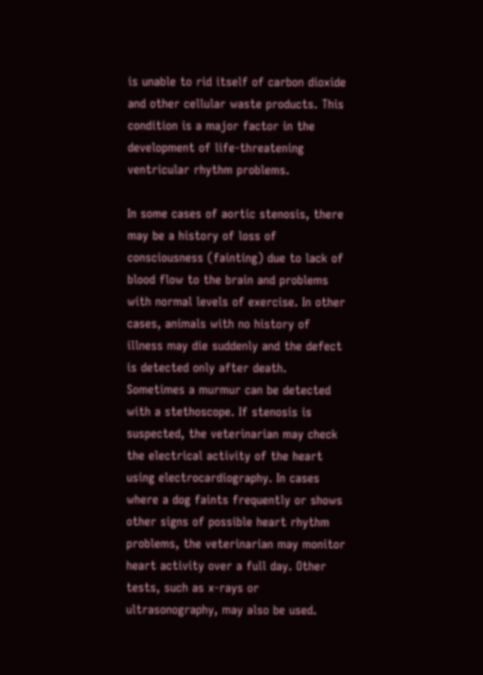is unable to rid itself of carbon dioxide and other cellular waste products. This condition is a major factor in the development of life-threatening ventricular rhythm problems.

In some cases of aortic stenosis, there may be a history of loss of consciousness (fainting) due to lack of blood flow to the brain and problems with normal levels of exercise. In other cases, animals with no history of illness may die suddenly and the defect is detected only after death. Sometimes a murmur can be detected with a stethoscope. If stenosis is suspected, the veterinarian may check the electrical activity of the heart using electrocardiography. In cases where a dog faints frequently or shows other signs of possible heart rhythm problems, the veterinarian may monitor heart activity over a full day. Other tests, such as x-rays or ultrasonography, may also be used.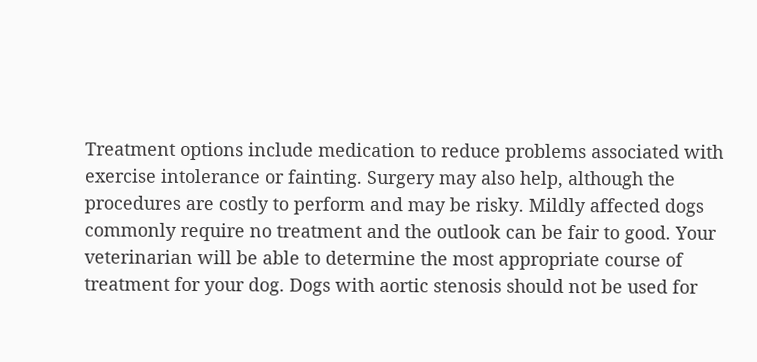Treatment options include medication to reduce problems associated with exercise intolerance or fainting. Surgery may also help, although the procedures are costly to perform and may be risky. Mildly affected dogs commonly require no treatment and the outlook can be fair to good. Your veterinarian will be able to determine the most appropriate course of treatment for your dog. Dogs with aortic stenosis should not be used for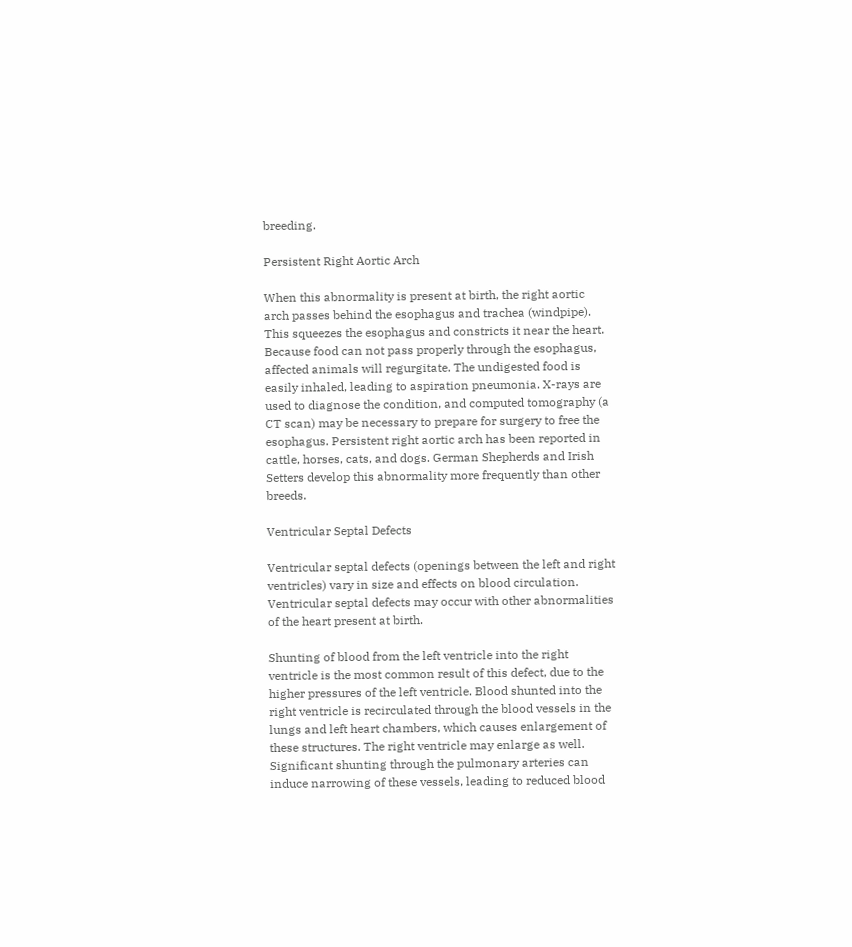breeding.

Persistent Right Aortic Arch

When this abnormality is present at birth, the right aortic arch passes behind the esophagus and trachea (windpipe). This squeezes the esophagus and constricts it near the heart. Because food can not pass properly through the esophagus, affected animals will regurgitate. The undigested food is easily inhaled, leading to aspiration pneumonia. X-rays are used to diagnose the condition, and computed tomography (a CT scan) may be necessary to prepare for surgery to free the esophagus. Persistent right aortic arch has been reported in cattle, horses, cats, and dogs. German Shepherds and Irish Setters develop this abnormality more frequently than other breeds.

Ventricular Septal Defects

Ventricular septal defects (openings between the left and right ventricles) vary in size and effects on blood circulation. Ventricular septal defects may occur with other abnormalities of the heart present at birth.

Shunting of blood from the left ventricle into the right ventricle is the most common result of this defect, due to the higher pressures of the left ventricle. Blood shunted into the right ventricle is recirculated through the blood vessels in the lungs and left heart chambers, which causes enlargement of these structures. The right ventricle may enlarge as well. Significant shunting through the pulmonary arteries can induce narrowing of these vessels, leading to reduced blood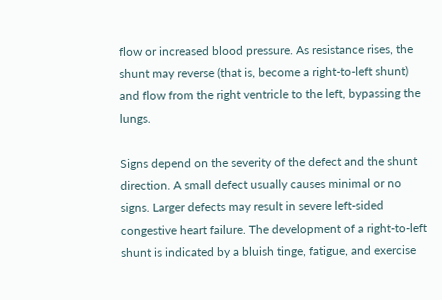flow or increased blood pressure. As resistance rises, the shunt may reverse (that is, become a right-to-left shunt) and flow from the right ventricle to the left, bypassing the lungs.

Signs depend on the severity of the defect and the shunt direction. A small defect usually causes minimal or no signs. Larger defects may result in severe left-sided congestive heart failure. The development of a right-to-left shunt is indicated by a bluish tinge, fatigue, and exercise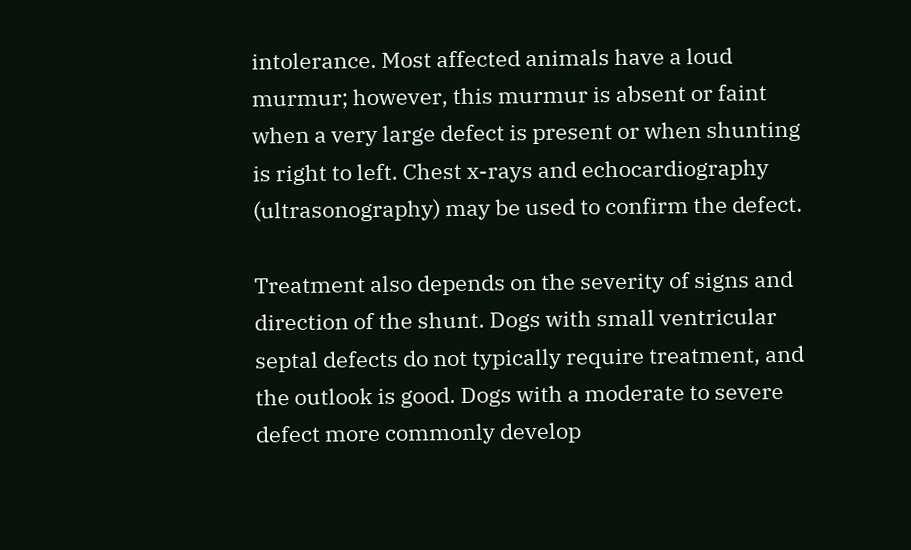intolerance. Most affected animals have a loud murmur; however, this murmur is absent or faint when a very large defect is present or when shunting is right to left. Chest x-rays and echocardiography (ultrasonography) may be used to confirm the defect.

Treatment also depends on the severity of signs and direction of the shunt. Dogs with small ventricular septal defects do not typically require treatment, and the outlook is good. Dogs with a moderate to severe defect more commonly develop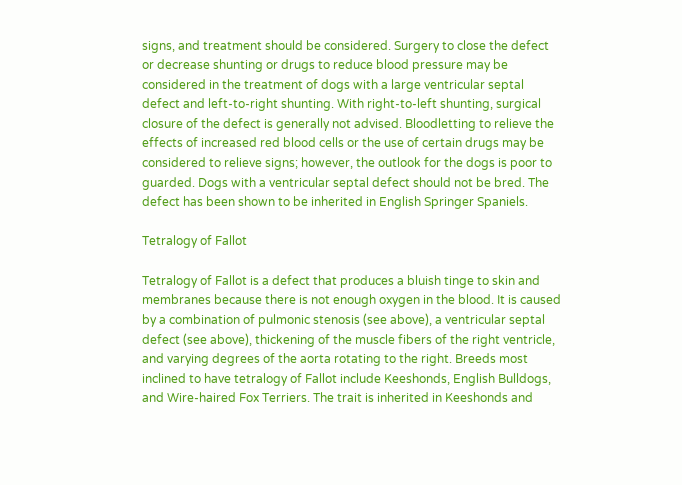signs, and treatment should be considered. Surgery to close the defect or decrease shunting or drugs to reduce blood pressure may be considered in the treatment of dogs with a large ventricular septal defect and left-to-right shunting. With right-to-left shunting, surgical closure of the defect is generally not advised. Bloodletting to relieve the effects of increased red blood cells or the use of certain drugs may be considered to relieve signs; however, the outlook for the dogs is poor to guarded. Dogs with a ventricular septal defect should not be bred. The defect has been shown to be inherited in English Springer Spaniels.

Tetralogy of Fallot

Tetralogy of Fallot is a defect that produces a bluish tinge to skin and membranes because there is not enough oxygen in the blood. It is caused by a combination of pulmonic stenosis (see above), a ventricular septal defect (see above), thickening of the muscle fibers of the right ventricle, and varying degrees of the aorta rotating to the right. Breeds most inclined to have tetralogy of Fallot include Keeshonds, English Bulldogs, and Wire-haired Fox Terriers. The trait is inherited in Keeshonds and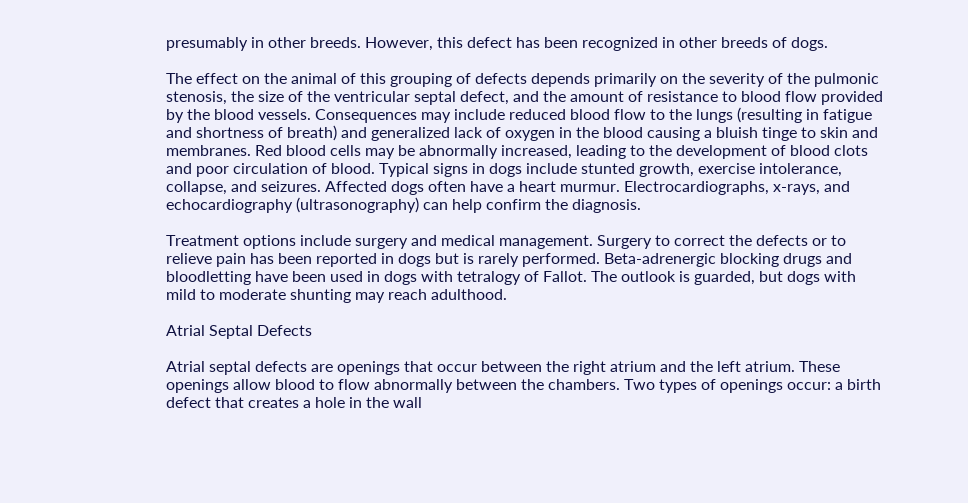presumably in other breeds. However, this defect has been recognized in other breeds of dogs.

The effect on the animal of this grouping of defects depends primarily on the severity of the pulmonic stenosis, the size of the ventricular septal defect, and the amount of resistance to blood flow provided by the blood vessels. Consequences may include reduced blood flow to the lungs (resulting in fatigue and shortness of breath) and generalized lack of oxygen in the blood causing a bluish tinge to skin and membranes. Red blood cells may be abnormally increased, leading to the development of blood clots and poor circulation of blood. Typical signs in dogs include stunted growth, exercise intolerance, collapse, and seizures. Affected dogs often have a heart murmur. Electrocardiographs, x-rays, and echocardiography (ultrasonography) can help confirm the diagnosis.

Treatment options include surgery and medical management. Surgery to correct the defects or to relieve pain has been reported in dogs but is rarely performed. Beta-adrenergic blocking drugs and bloodletting have been used in dogs with tetralogy of Fallot. The outlook is guarded, but dogs with mild to moderate shunting may reach adulthood.

Atrial Septal Defects

Atrial septal defects are openings that occur between the right atrium and the left atrium. These openings allow blood to flow abnormally between the chambers. Two types of openings occur: a birth defect that creates a hole in the wall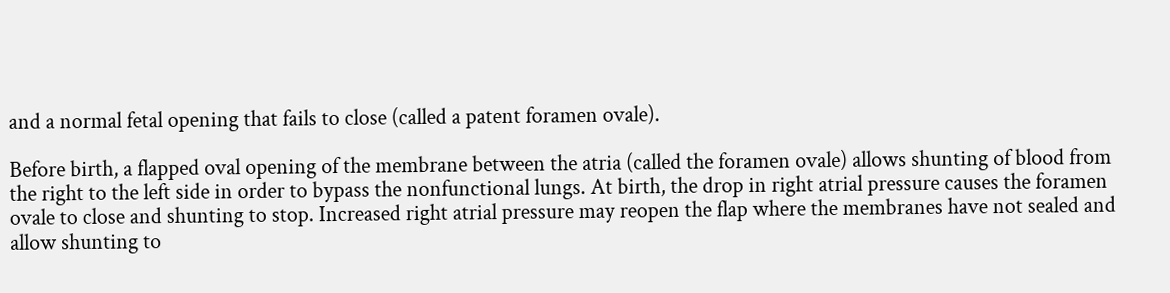and a normal fetal opening that fails to close (called a patent foramen ovale).

Before birth, a flapped oval opening of the membrane between the atria (called the foramen ovale) allows shunting of blood from the right to the left side in order to bypass the nonfunctional lungs. At birth, the drop in right atrial pressure causes the foramen ovale to close and shunting to stop. Increased right atrial pressure may reopen the flap where the membranes have not sealed and allow shunting to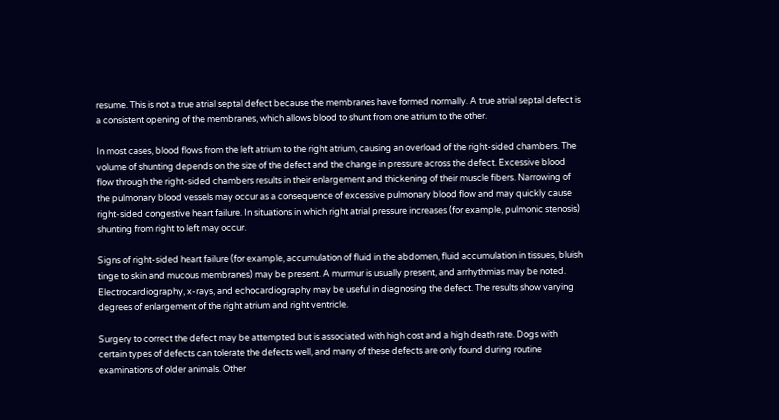resume. This is not a true atrial septal defect because the membranes have formed normally. A true atrial septal defect is a consistent opening of the membranes, which allows blood to shunt from one atrium to the other.

In most cases, blood flows from the left atrium to the right atrium, causing an overload of the right-sided chambers. The volume of shunting depends on the size of the defect and the change in pressure across the defect. Excessive blood flow through the right-sided chambers results in their enlargement and thickening of their muscle fibers. Narrowing of the pulmonary blood vessels may occur as a consequence of excessive pulmonary blood flow and may quickly cause right-sided congestive heart failure. In situations in which right atrial pressure increases (for example, pulmonic stenosis) shunting from right to left may occur.

Signs of right-sided heart failure (for example, accumulation of fluid in the abdomen, fluid accumulation in tissues, bluish tinge to skin and mucous membranes) may be present. A murmur is usually present, and arrhythmias may be noted. Electrocardiography, x-rays, and echocardiography may be useful in diagnosing the defect. The results show varying degrees of enlargement of the right atrium and right ventricle.

Surgery to correct the defect may be attempted but is associated with high cost and a high death rate. Dogs with certain types of defects can tolerate the defects well, and many of these defects are only found during routine examinations of older animals. Other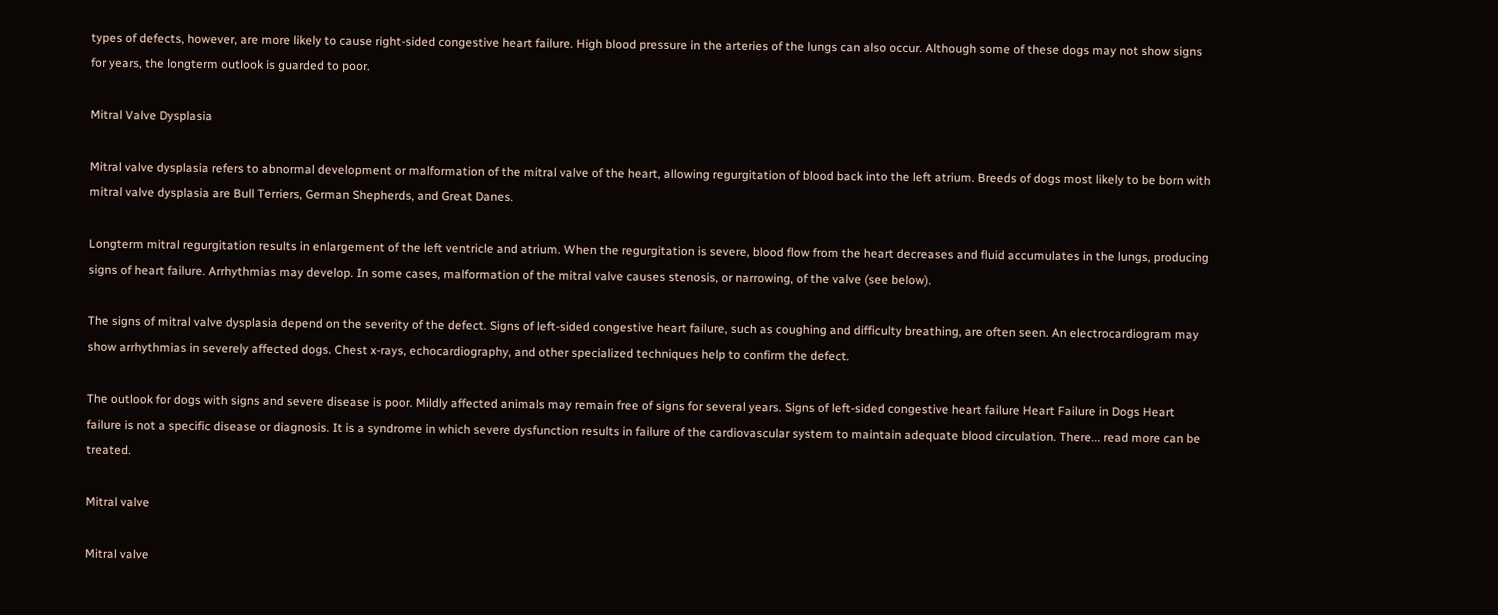types of defects, however, are more likely to cause right-sided congestive heart failure. High blood pressure in the arteries of the lungs can also occur. Although some of these dogs may not show signs for years, the longterm outlook is guarded to poor.

Mitral Valve Dysplasia

Mitral valve dysplasia refers to abnormal development or malformation of the mitral valve of the heart, allowing regurgitation of blood back into the left atrium. Breeds of dogs most likely to be born with mitral valve dysplasia are Bull Terriers, German Shepherds, and Great Danes.

Longterm mitral regurgitation results in enlargement of the left ventricle and atrium. When the regurgitation is severe, blood flow from the heart decreases and fluid accumulates in the lungs, producing signs of heart failure. Arrhythmias may develop. In some cases, malformation of the mitral valve causes stenosis, or narrowing, of the valve (see below).

The signs of mitral valve dysplasia depend on the severity of the defect. Signs of left-sided congestive heart failure, such as coughing and difficulty breathing, are often seen. An electrocardiogram may show arrhythmias in severely affected dogs. Chest x-rays, echocardiography, and other specialized techniques help to confirm the defect.

The outlook for dogs with signs and severe disease is poor. Mildly affected animals may remain free of signs for several years. Signs of left-sided congestive heart failure Heart Failure in Dogs Heart failure is not a specific disease or diagnosis. It is a syndrome in which severe dysfunction results in failure of the cardiovascular system to maintain adequate blood circulation. There... read more can be treated.

Mitral valve

Mitral valve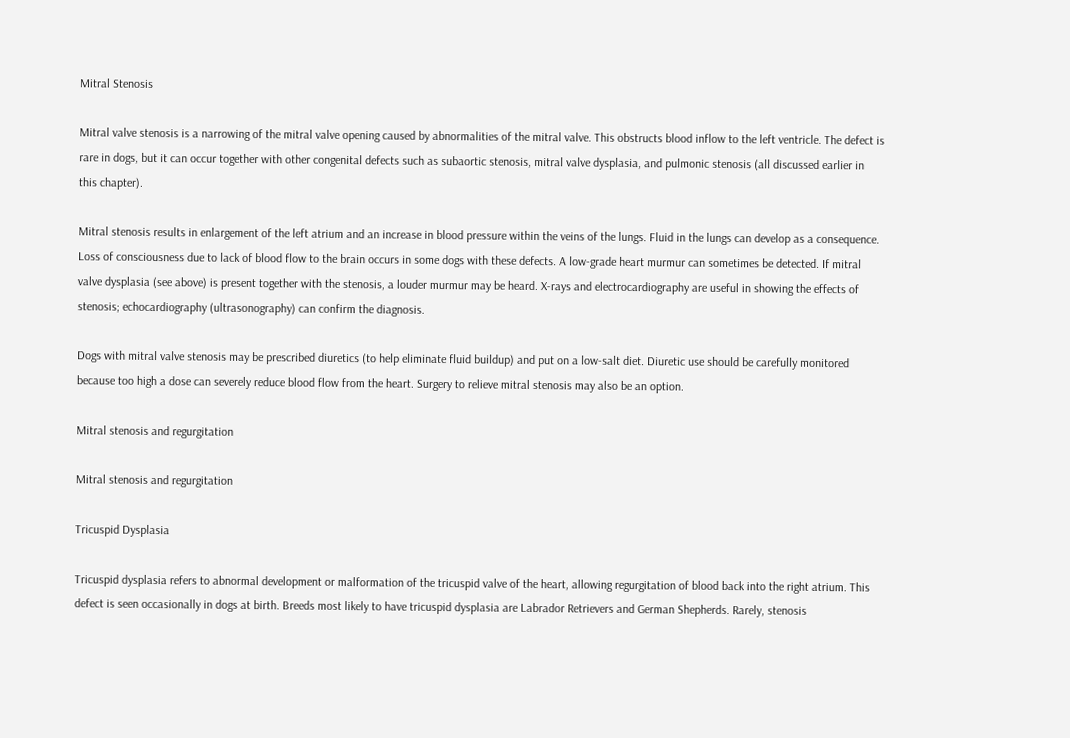Mitral Stenosis

Mitral valve stenosis is a narrowing of the mitral valve opening caused by abnormalities of the mitral valve. This obstructs blood inflow to the left ventricle. The defect is rare in dogs, but it can occur together with other congenital defects such as subaortic stenosis, mitral valve dysplasia, and pulmonic stenosis (all discussed earlier in this chapter).

Mitral stenosis results in enlargement of the left atrium and an increase in blood pressure within the veins of the lungs. Fluid in the lungs can develop as a consequence. Loss of consciousness due to lack of blood flow to the brain occurs in some dogs with these defects. A low-grade heart murmur can sometimes be detected. If mitral valve dysplasia (see above) is present together with the stenosis, a louder murmur may be heard. X-rays and electrocardiography are useful in showing the effects of stenosis; echocardiography (ultrasonography) can confirm the diagnosis.

Dogs with mitral valve stenosis may be prescribed diuretics (to help eliminate fluid buildup) and put on a low-salt diet. Diuretic use should be carefully monitored because too high a dose can severely reduce blood flow from the heart. Surgery to relieve mitral stenosis may also be an option.

Mitral stenosis and regurgitation

Mitral stenosis and regurgitation

Tricuspid Dysplasia

Tricuspid dysplasia refers to abnormal development or malformation of the tricuspid valve of the heart, allowing regurgitation of blood back into the right atrium. This defect is seen occasionally in dogs at birth. Breeds most likely to have tricuspid dysplasia are Labrador Retrievers and German Shepherds. Rarely, stenosis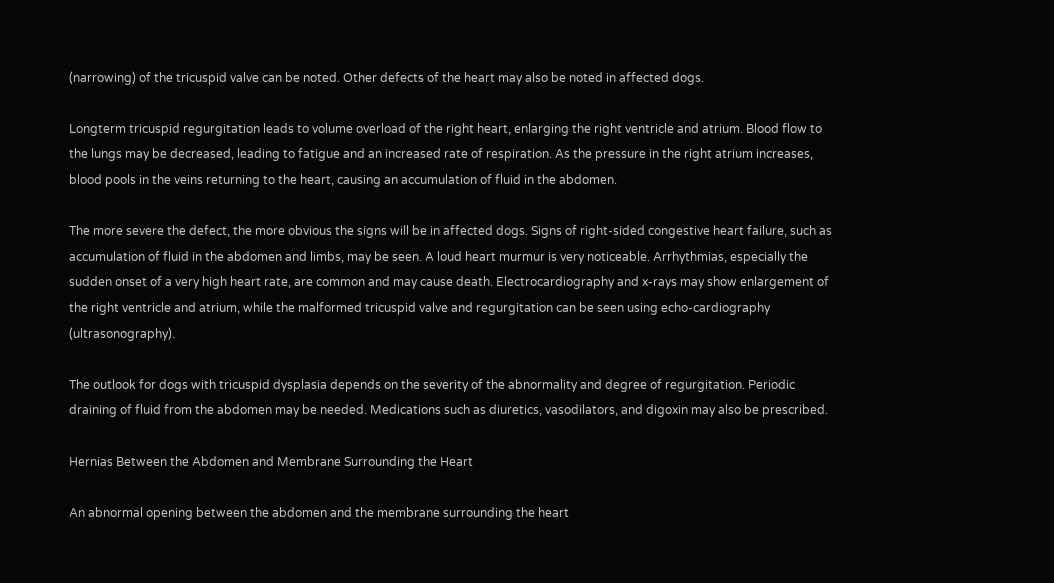(narrowing) of the tricuspid valve can be noted. Other defects of the heart may also be noted in affected dogs.

Longterm tricuspid regurgitation leads to volume overload of the right heart, enlarging the right ventricle and atrium. Blood flow to the lungs may be decreased, leading to fatigue and an increased rate of respiration. As the pressure in the right atrium increases, blood pools in the veins returning to the heart, causing an accumulation of fluid in the abdomen.

The more severe the defect, the more obvious the signs will be in affected dogs. Signs of right-sided congestive heart failure, such as accumulation of fluid in the abdomen and limbs, may be seen. A loud heart murmur is very noticeable. Arrhythmias, especially the sudden onset of a very high heart rate, are common and may cause death. Electrocardiography and x-rays may show enlargement of the right ventricle and atrium, while the malformed tricuspid valve and regurgitation can be seen using echo-cardiography (ultrasonography).

The outlook for dogs with tricuspid dysplasia depends on the severity of the abnormality and degree of regurgitation. Periodic draining of fluid from the abdomen may be needed. Medications such as diuretics, vasodilators, and digoxin may also be prescribed.

Hernias Between the Abdomen and Membrane Surrounding the Heart

An abnormal opening between the abdomen and the membrane surrounding the heart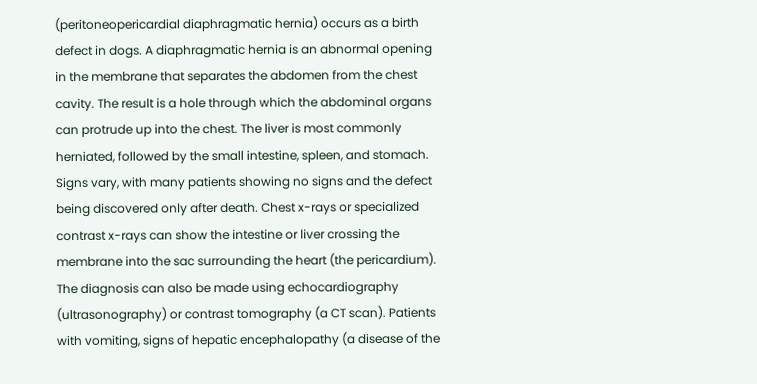(peritoneopericardial diaphragmatic hernia) occurs as a birth defect in dogs. A diaphragmatic hernia is an abnormal opening in the membrane that separates the abdomen from the chest cavity. The result is a hole through which the abdominal organs can protrude up into the chest. The liver is most commonly herniated, followed by the small intestine, spleen, and stomach. Signs vary, with many patients showing no signs and the defect being discovered only after death. Chest x-rays or specialized contrast x-rays can show the intestine or liver crossing the membrane into the sac surrounding the heart (the pericardium). The diagnosis can also be made using echocardiography (ultrasonography) or contrast tomography (a CT scan). Patients with vomiting, signs of hepatic encephalopathy (a disease of the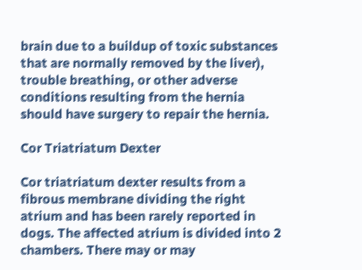brain due to a buildup of toxic substances that are normally removed by the liver), trouble breathing, or other adverse conditions resulting from the hernia should have surgery to repair the hernia.

Cor Triatriatum Dexter

Cor triatriatum dexter results from a fibrous membrane dividing the right atrium and has been rarely reported in dogs. The affected atrium is divided into 2 chambers. There may or may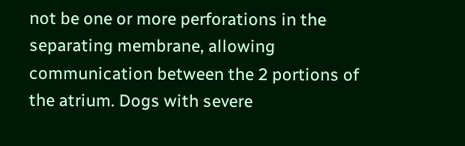not be one or more perforations in the separating membrane, allowing communication between the 2 portions of the atrium. Dogs with severe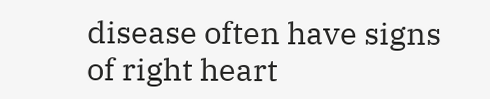disease often have signs of right heart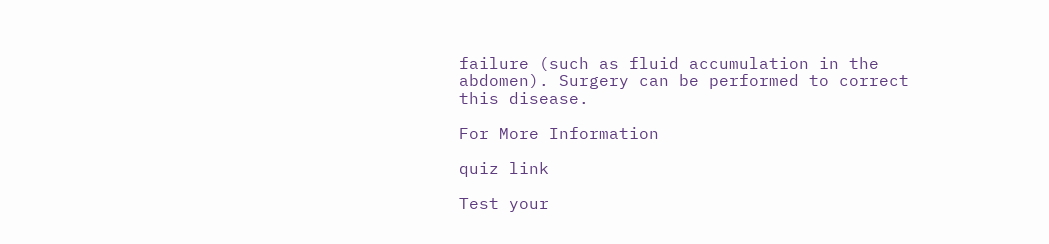failure (such as fluid accumulation in the abdomen). Surgery can be performed to correct this disease.

For More Information

quiz link

Test your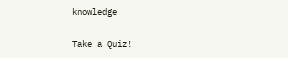knowledge

Take a Quiz!